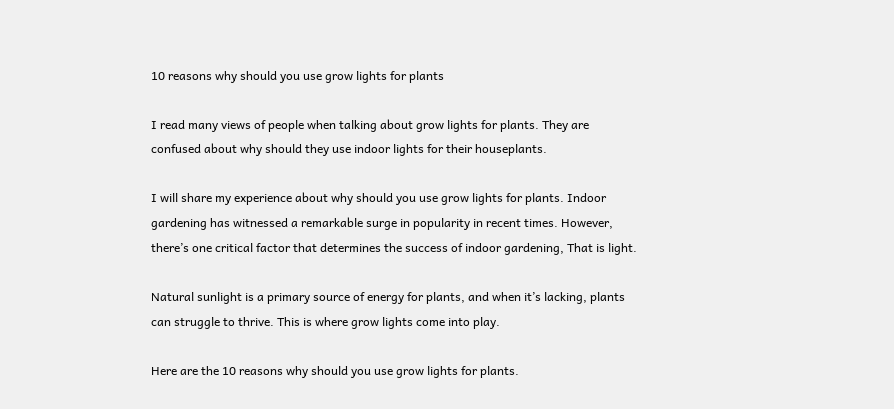10 reasons why should you use grow lights for plants

I read many views of people when talking about grow lights for plants. They are confused about why should they use indoor lights for their houseplants.

I will share my experience about why should you use grow lights for plants. Indoor gardening has witnessed a remarkable surge in popularity in recent times. However, there’s one critical factor that determines the success of indoor gardening, That is light.

Natural sunlight is a primary source of energy for plants, and when it’s lacking, plants can struggle to thrive. This is where grow lights come into play.

Here are the 10 reasons why should you use grow lights for plants.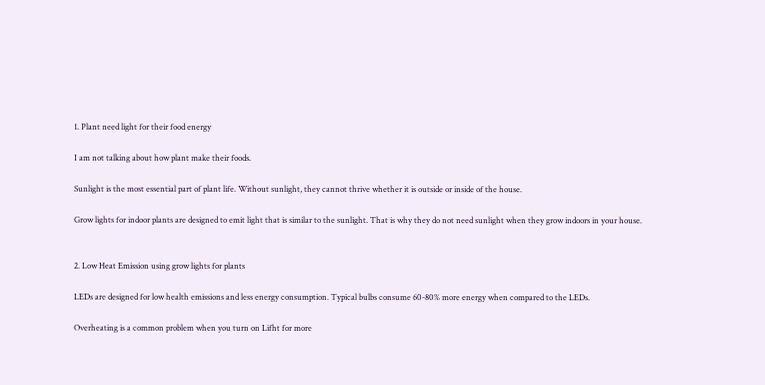1. Plant need light for their food energy

I am not talking about how plant make their foods.

Sunlight is the most essential part of plant life. Without sunlight, they cannot thrive whether it is outside or inside of the house.

Grow lights for indoor plants are designed to emit light that is similar to the sunlight. That is why they do not need sunlight when they grow indoors in your house.


2. Low Heat Emission using grow lights for plants

LEDs are designed for low health emissions and less energy consumption. Typical bulbs consume 60-80% more energy when compared to the LEDs.

Overheating is a common problem when you turn on Lifht for more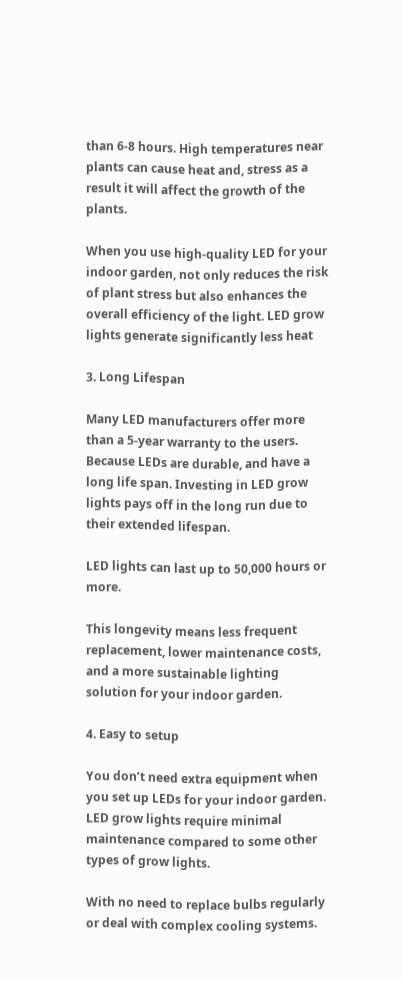than 6-8 hours. High temperatures near plants can cause heat and, stress as a result it will affect the growth of the plants.

When you use high-quality LED for your indoor garden, not only reduces the risk of plant stress but also enhances the overall efficiency of the light. LED grow lights generate significantly less heat

3. Long Lifespan

Many LED manufacturers offer more than a 5-year warranty to the users. Because LEDs are durable, and have a long life span. Investing in LED grow lights pays off in the long run due to their extended lifespan.

LED lights can last up to 50,000 hours or more.

This longevity means less frequent replacement, lower maintenance costs, and a more sustainable lighting solution for your indoor garden.

4. Easy to setup

You don’t need extra equipment when you set up LEDs for your indoor garden. LED grow lights require minimal maintenance compared to some other types of grow lights.

With no need to replace bulbs regularly or deal with complex cooling systems.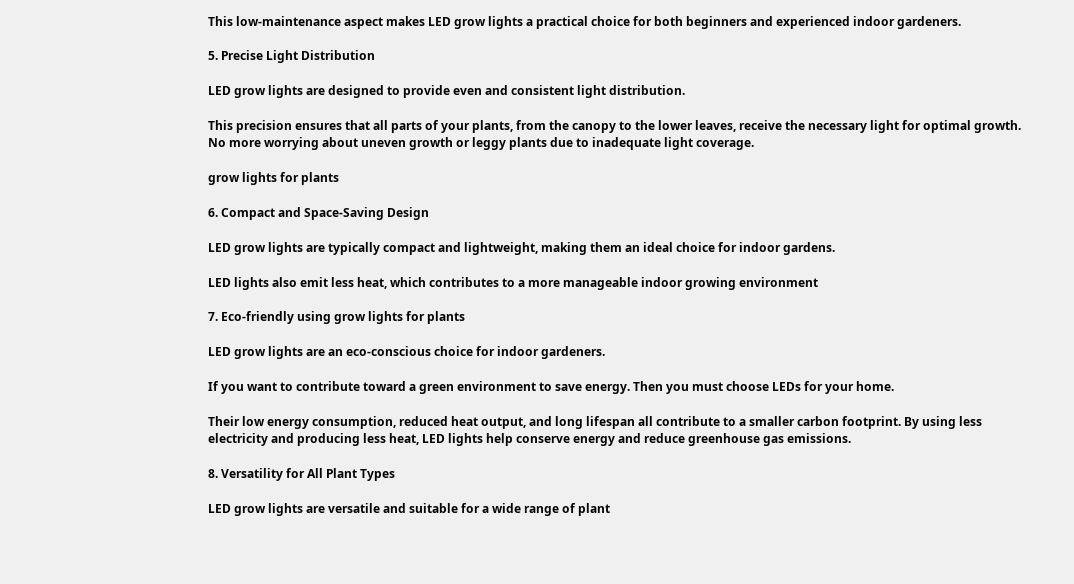This low-maintenance aspect makes LED grow lights a practical choice for both beginners and experienced indoor gardeners.

5. Precise Light Distribution

LED grow lights are designed to provide even and consistent light distribution.

This precision ensures that all parts of your plants, from the canopy to the lower leaves, receive the necessary light for optimal growth. No more worrying about uneven growth or leggy plants due to inadequate light coverage.

grow lights for plants

6. Compact and Space-Saving Design

LED grow lights are typically compact and lightweight, making them an ideal choice for indoor gardens.

LED lights also emit less heat, which contributes to a more manageable indoor growing environment

7. Eco-friendly using grow lights for plants

LED grow lights are an eco-conscious choice for indoor gardeners.

If you want to contribute toward a green environment to save energy. Then you must choose LEDs for your home.

Their low energy consumption, reduced heat output, and long lifespan all contribute to a smaller carbon footprint. By using less electricity and producing less heat, LED lights help conserve energy and reduce greenhouse gas emissions.

8. Versatility for All Plant Types

LED grow lights are versatile and suitable for a wide range of plant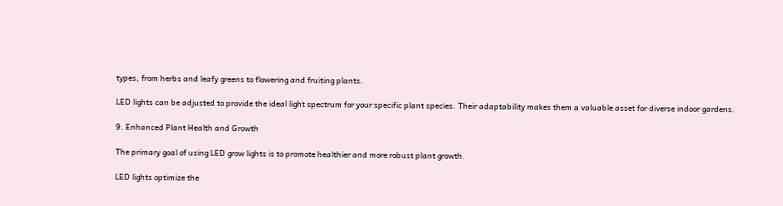types, from herbs and leafy greens to flowering and fruiting plants.

LED lights can be adjusted to provide the ideal light spectrum for your specific plant species. Their adaptability makes them a valuable asset for diverse indoor gardens.

9. Enhanced Plant Health and Growth

The primary goal of using LED grow lights is to promote healthier and more robust plant growth.

LED lights optimize the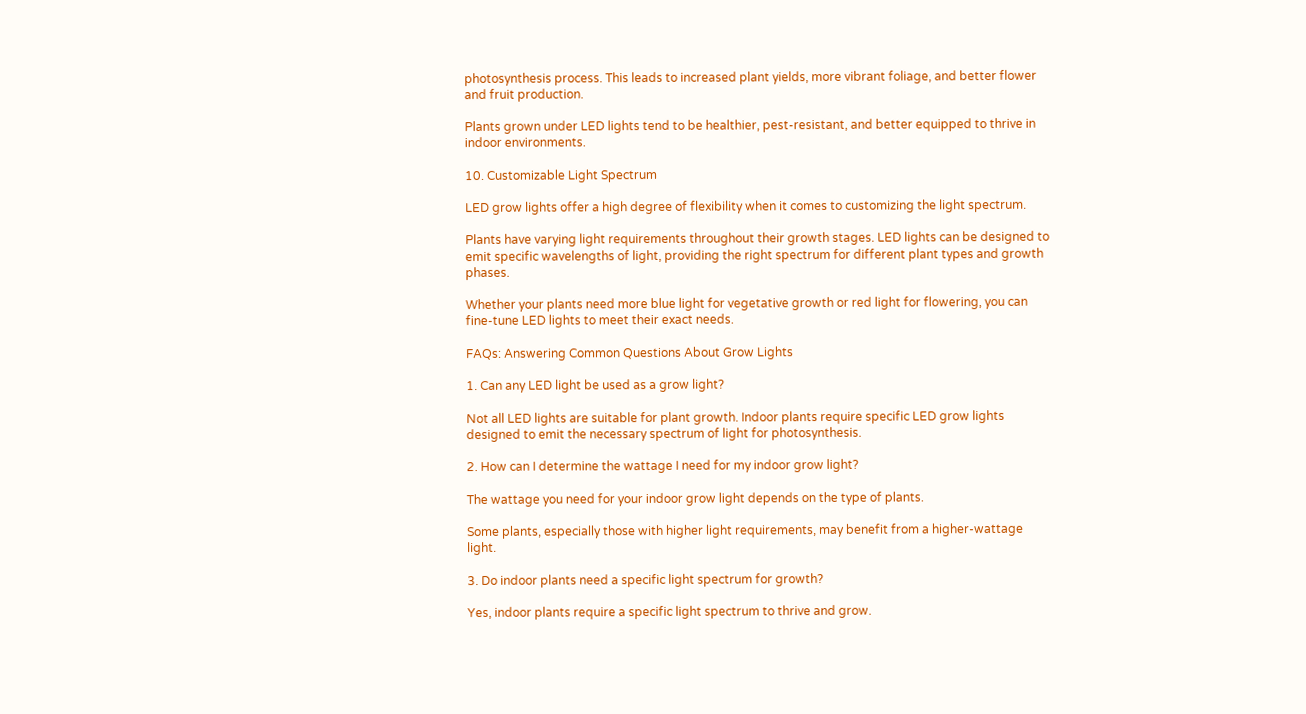photosynthesis process. This leads to increased plant yields, more vibrant foliage, and better flower and fruit production.

Plants grown under LED lights tend to be healthier, pest-resistant, and better equipped to thrive in indoor environments.

10. Customizable Light Spectrum

LED grow lights offer a high degree of flexibility when it comes to customizing the light spectrum.

Plants have varying light requirements throughout their growth stages. LED lights can be designed to emit specific wavelengths of light, providing the right spectrum for different plant types and growth phases.

Whether your plants need more blue light for vegetative growth or red light for flowering, you can fine-tune LED lights to meet their exact needs.

FAQs: Answering Common Questions About Grow Lights

1. Can any LED light be used as a grow light?

Not all LED lights are suitable for plant growth. Indoor plants require specific LED grow lights designed to emit the necessary spectrum of light for photosynthesis.

2. How can I determine the wattage I need for my indoor grow light?

The wattage you need for your indoor grow light depends on the type of plants.

Some plants, especially those with higher light requirements, may benefit from a higher-wattage light.

3. Do indoor plants need a specific light spectrum for growth?

Yes, indoor plants require a specific light spectrum to thrive and grow.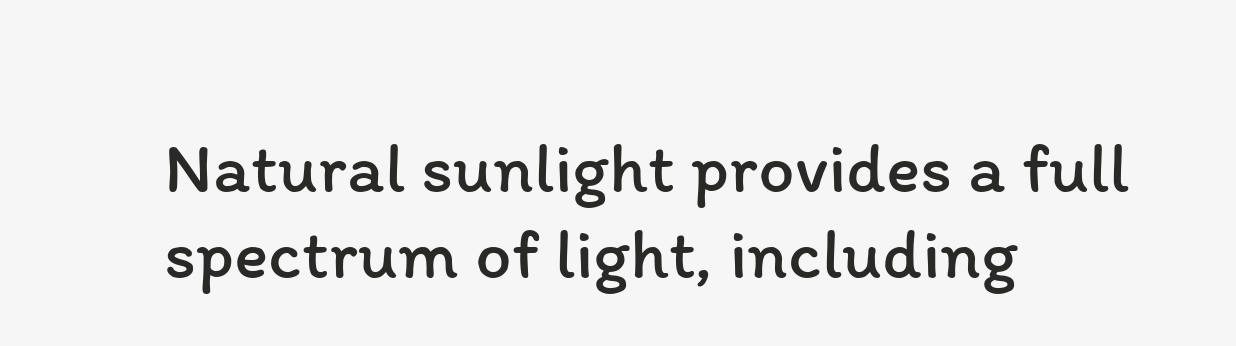Natural sunlight provides a full spectrum of light, including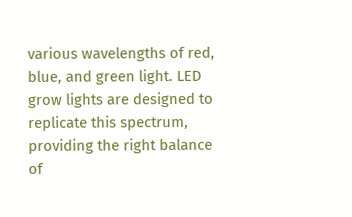various wavelengths of red, blue, and green light. LED grow lights are designed to replicate this spectrum, providing the right balance of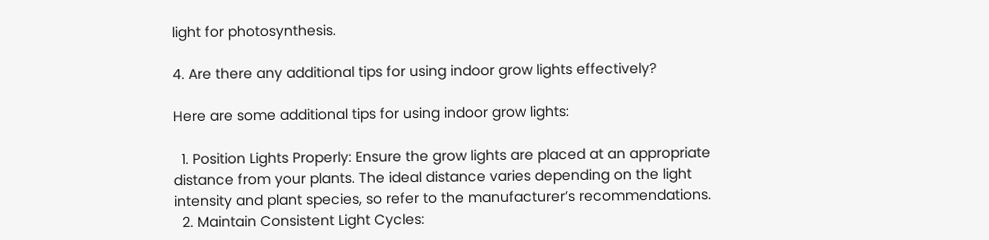light for photosynthesis.

4. Are there any additional tips for using indoor grow lights effectively?

Here are some additional tips for using indoor grow lights:

  1. Position Lights Properly: Ensure the grow lights are placed at an appropriate distance from your plants. The ideal distance varies depending on the light intensity and plant species, so refer to the manufacturer’s recommendations.
  2. Maintain Consistent Light Cycles: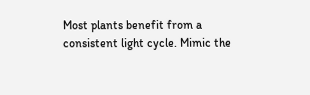Most plants benefit from a consistent light cycle. Mimic the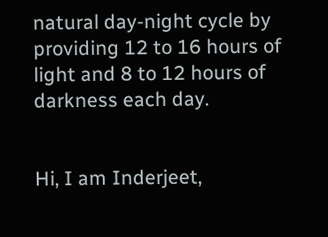natural day-night cycle by providing 12 to 16 hours of light and 8 to 12 hours of darkness each day.


Hi, I am Inderjeet,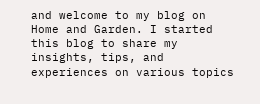and welcome to my blog on Home and Garden. I started this blog to share my insights, tips, and experiences on various topics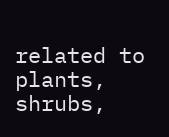related to plants, shrubs,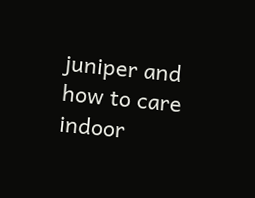juniper and how to care indoor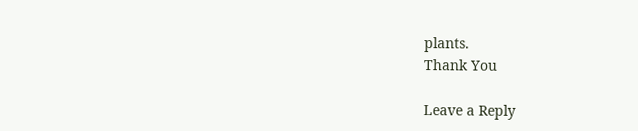plants.
Thank You

Leave a Reply